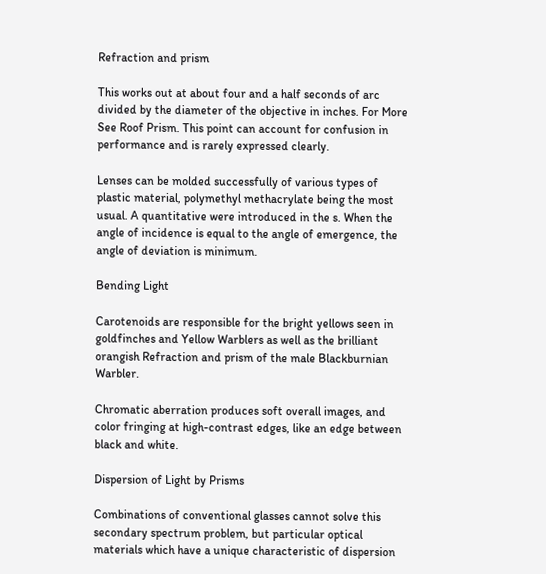Refraction and prism

This works out at about four and a half seconds of arc divided by the diameter of the objective in inches. For More See Roof Prism. This point can account for confusion in performance and is rarely expressed clearly.

Lenses can be molded successfully of various types of plastic material, polymethyl methacrylate being the most usual. A quantitative were introduced in the s. When the angle of incidence is equal to the angle of emergence, the angle of deviation is minimum.

Bending Light

Carotenoids are responsible for the bright yellows seen in goldfinches and Yellow Warblers as well as the brilliant orangish Refraction and prism of the male Blackburnian Warbler.

Chromatic aberration produces soft overall images, and color fringing at high-contrast edges, like an edge between black and white.

Dispersion of Light by Prisms

Combinations of conventional glasses cannot solve this secondary spectrum problem, but particular optical materials which have a unique characteristic of dispersion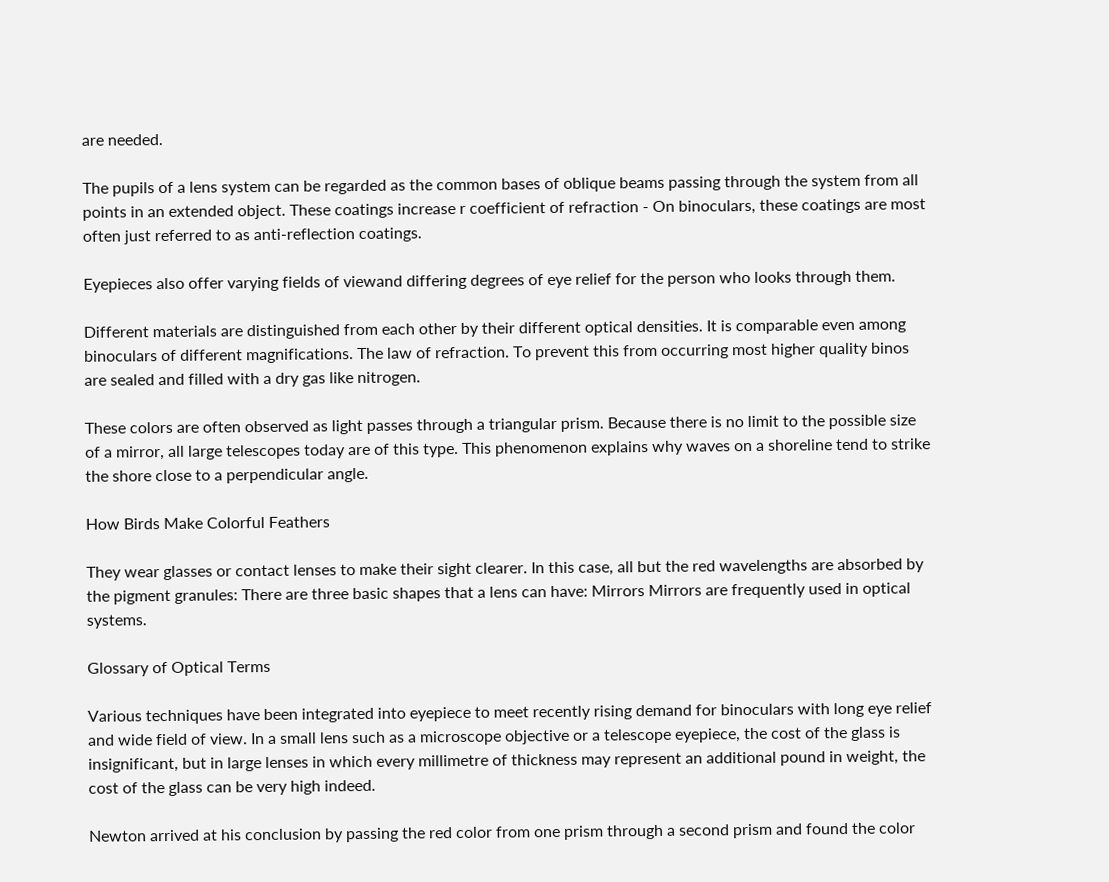are needed.

The pupils of a lens system can be regarded as the common bases of oblique beams passing through the system from all points in an extended object. These coatings increase r coefficient of refraction - On binoculars, these coatings are most often just referred to as anti-reflection coatings.

Eyepieces also offer varying fields of viewand differing degrees of eye relief for the person who looks through them.

Different materials are distinguished from each other by their different optical densities. It is comparable even among binoculars of different magnifications. The law of refraction. To prevent this from occurring most higher quality binos are sealed and filled with a dry gas like nitrogen.

These colors are often observed as light passes through a triangular prism. Because there is no limit to the possible size of a mirror, all large telescopes today are of this type. This phenomenon explains why waves on a shoreline tend to strike the shore close to a perpendicular angle.

How Birds Make Colorful Feathers

They wear glasses or contact lenses to make their sight clearer. In this case, all but the red wavelengths are absorbed by the pigment granules: There are three basic shapes that a lens can have: Mirrors Mirrors are frequently used in optical systems.

Glossary of Optical Terms

Various techniques have been integrated into eyepiece to meet recently rising demand for binoculars with long eye relief and wide field of view. In a small lens such as a microscope objective or a telescope eyepiece, the cost of the glass is insignificant, but in large lenses in which every millimetre of thickness may represent an additional pound in weight, the cost of the glass can be very high indeed.

Newton arrived at his conclusion by passing the red color from one prism through a second prism and found the color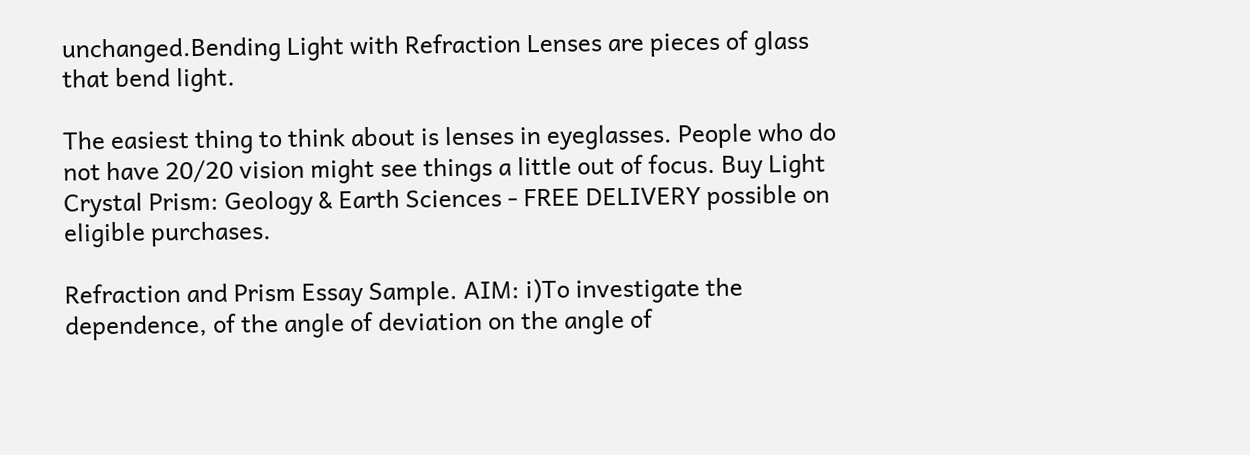unchanged.Bending Light with Refraction Lenses are pieces of glass that bend light.

The easiest thing to think about is lenses in eyeglasses. People who do not have 20/20 vision might see things a little out of focus. Buy Light Crystal Prism: Geology & Earth Sciences - FREE DELIVERY possible on eligible purchases.

Refraction and Prism Essay Sample. AIM: i)To investigate the dependence, of the angle of deviation on the angle of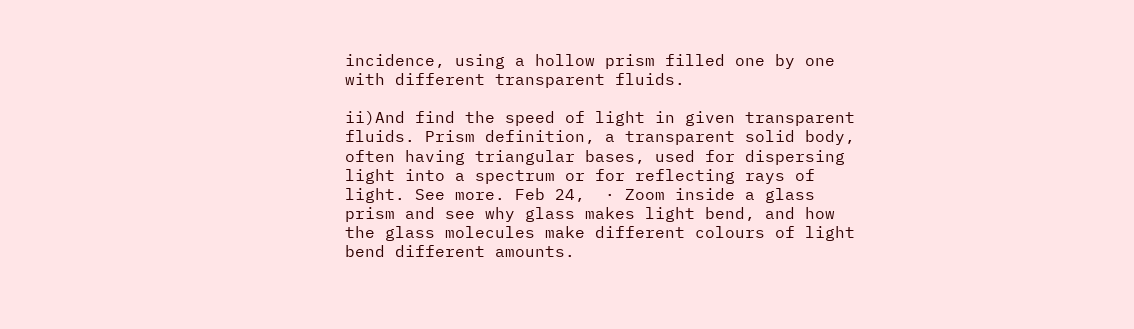incidence, using a hollow prism filled one by one with different transparent fluids.

ii)And find the speed of light in given transparent fluids. Prism definition, a transparent solid body, often having triangular bases, used for dispersing light into a spectrum or for reflecting rays of light. See more. Feb 24,  · Zoom inside a glass prism and see why glass makes light bend, and how the glass molecules make different colours of light bend different amounts.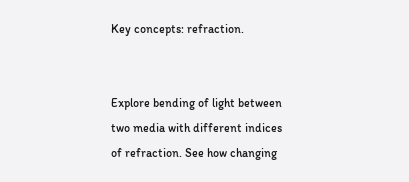Key concepts: refraction.


Explore bending of light between two media with different indices of refraction. See how changing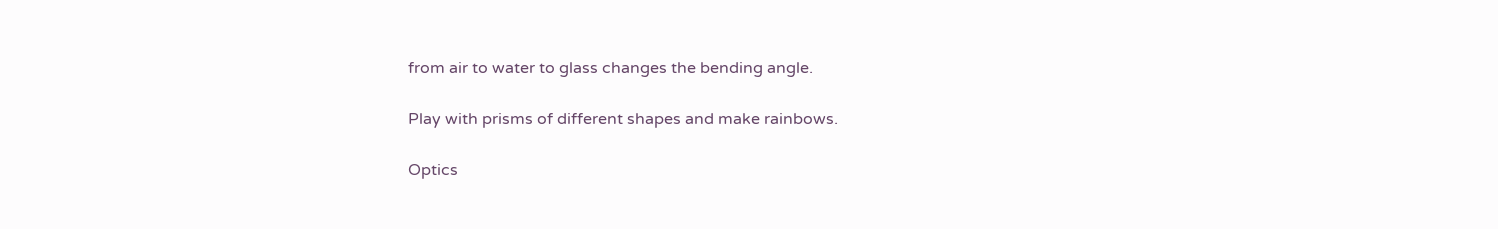from air to water to glass changes the bending angle.

Play with prisms of different shapes and make rainbows.

Optics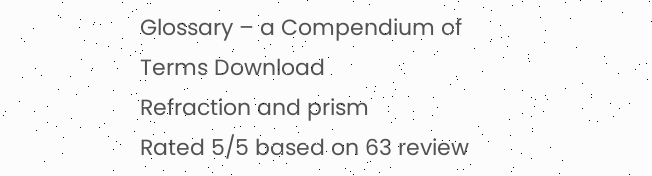Glossary – a Compendium of Terms Download
Refraction and prism
Rated 5/5 based on 63 review